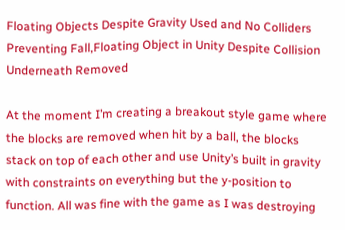Floating Objects Despite Gravity Used and No Colliders Preventing Fall,Floating Object in Unity Despite Collision Underneath Removed

At the moment I’m creating a breakout style game where the blocks are removed when hit by a ball, the blocks stack on top of each other and use Unity’s built in gravity with constraints on everything but the y-position to function. All was fine with the game as I was destroying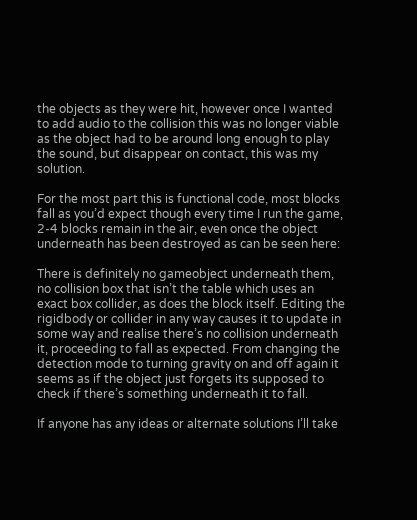the objects as they were hit, however once I wanted to add audio to the collision this was no longer viable as the object had to be around long enough to play the sound, but disappear on contact, this was my solution.

For the most part this is functional code, most blocks fall as you’d expect though every time I run the game, 2-4 blocks remain in the air, even once the object underneath has been destroyed as can be seen here:

There is definitely no gameobject underneath them, no collision box that isn’t the table which uses an exact box collider, as does the block itself. Editing the rigidbody or collider in any way causes it to update in some way and realise there’s no collision underneath it, proceeding to fall as expected. From changing the detection mode to turning gravity on and off again it seems as if the object just forgets its supposed to check if there’s something underneath it to fall.

If anyone has any ideas or alternate solutions I’ll take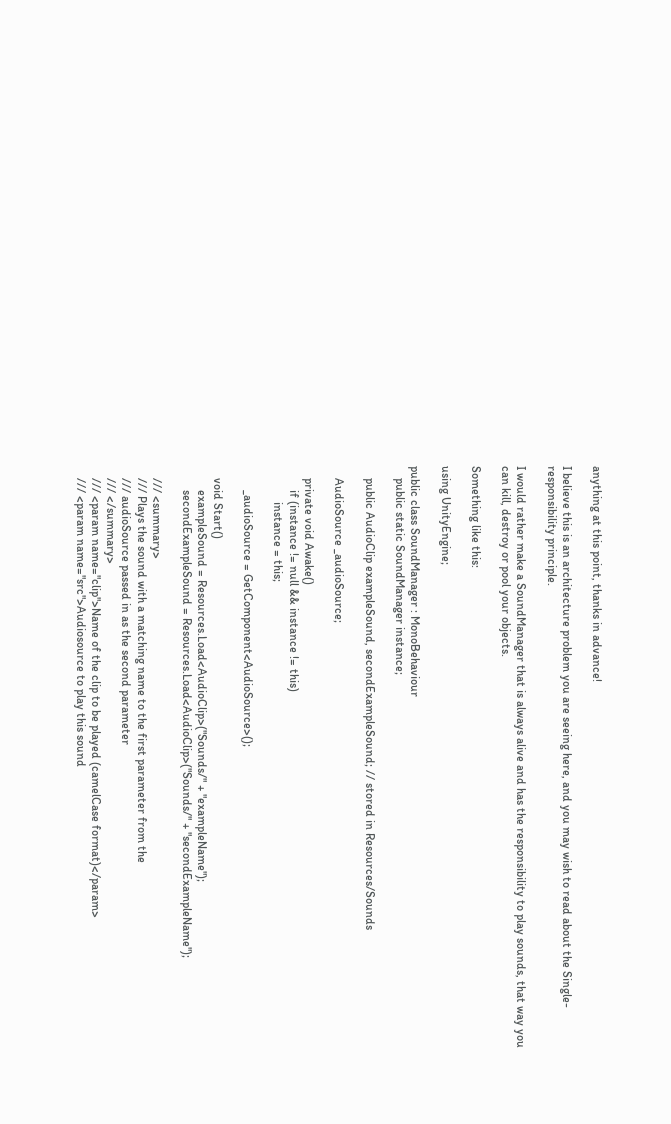anything at this point, thanks in advance!

I believe this is an architecture problem you are seeing here, and you may wish to read about the Single-responsibility principle.

I would rather make a SoundManager that is always alive and has the responsibility to play sounds, that way you can kill, destroy or pool your objects.

Something like this:

using UnityEngine;

public class SoundManager : MonoBehaviour
    public static SoundManager instance;

    public AudioClip exampleSound, secondExampleSound; // stored in Resources/Sounds

    AudioSource _audioSource;

    private void Awake()
        if (instance != null && instance != this)
            instance = this;

        _audioSource = GetComponent<AudioSource>();

    void Start()
        exampleSound = Resources.Load<AudioClip>("Sounds/" + "exampleName");
        secondExampleSound = Resources.Load<AudioClip>("Sounds/" + "secondExampleName");

    /// <summary>
    /// Plays the sound with a matching name to the first parameter from the
    /// audioSource passed in as the second parameter
    /// </summary>
    /// <param name="clip">Name of the clip to be played (camelCase format)</param>
    /// <param name="src">Audiosource to play this sound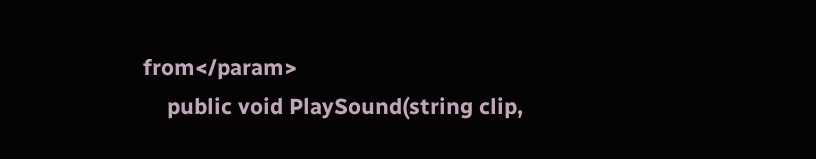from</param>
    public void PlaySound(string clip,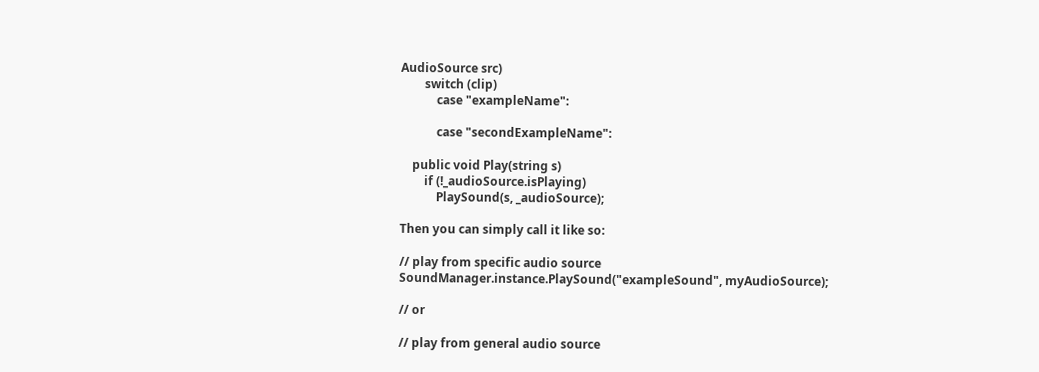AudioSource src)
        switch (clip)
            case "exampleName":

            case "secondExampleName":

    public void Play(string s)
        if (!_audioSource.isPlaying)
            PlaySound(s, _audioSource);

Then you can simply call it like so:

// play from specific audio source
SoundManager.instance.PlaySound("exampleSound", myAudioSource);

// or

// play from general audio source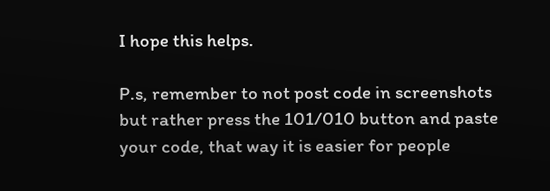I hope this helps.

P.s, remember to not post code in screenshots but rather press the 101/010 button and paste your code, that way it is easier for people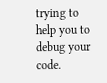trying to help you to debug your code.